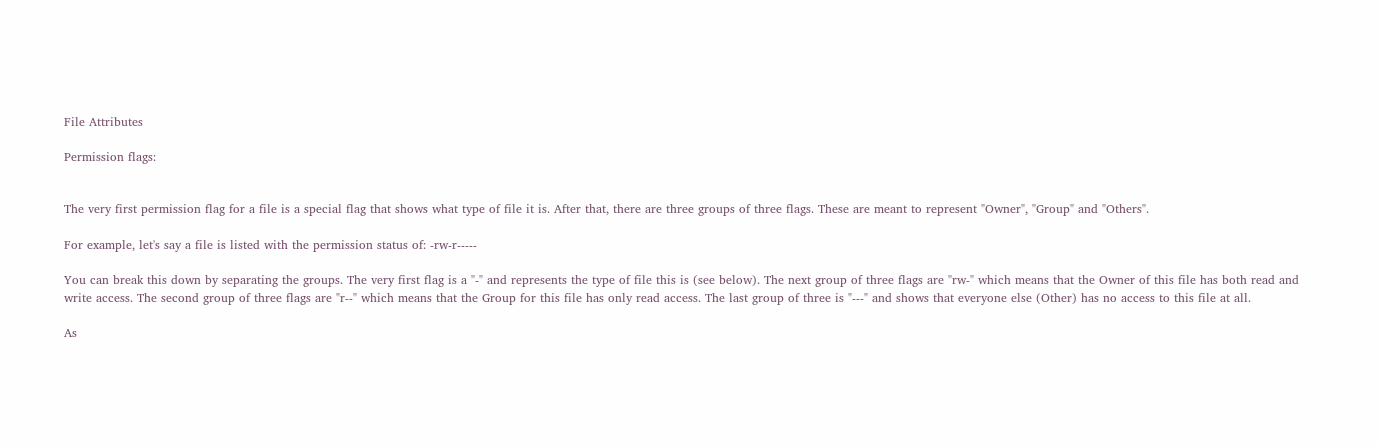File Attributes

Permission flags:


The very first permission flag for a file is a special flag that shows what type of file it is. After that, there are three groups of three flags. These are meant to represent "Owner", "Group" and "Others".

For example, let's say a file is listed with the permission status of: -rw-r-----

You can break this down by separating the groups. The very first flag is a "-" and represents the type of file this is (see below). The next group of three flags are "rw-" which means that the Owner of this file has both read and write access. The second group of three flags are "r--" which means that the Group for this file has only read access. The last group of three is "---" and shows that everyone else (Other) has no access to this file at all.

As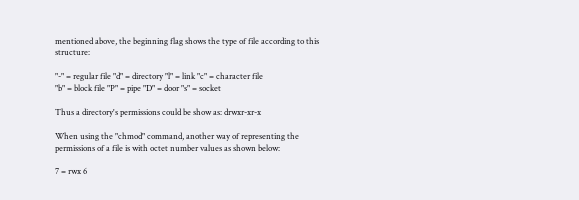mentioned above, the beginning flag shows the type of file according to this structure:

"-" = regular file "d" = directory "l" = link "c" = character file
"b" = block file "P" = pipe "D" = door "s" = socket

Thus a directory's permissions could be show as: drwxr-xr-x

When using the "chmod" command, another way of representing the permissions of a file is with octet number values as shown below:

7 = rwx 6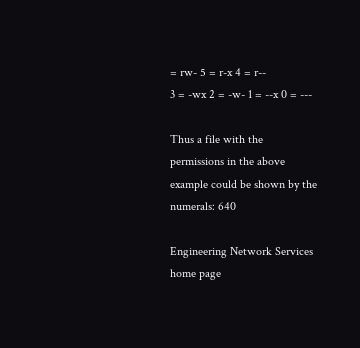= rw- 5 = r-x 4 = r--
3 = -wx 2 = -w- 1 = --x 0 = ---

Thus a file with the permissions in the above example could be shown by the numerals: 640

Engineering Network Services home page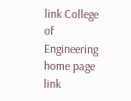link College of Engineering home page link